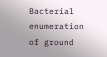Bacterial enumeration of ground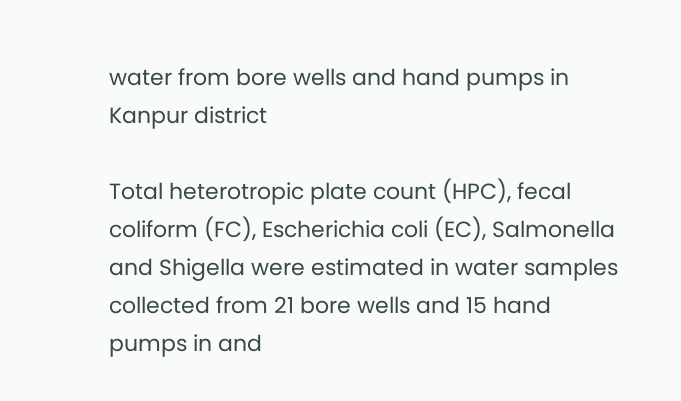water from bore wells and hand pumps in Kanpur district

Total heterotropic plate count (HPC), fecal coliform (FC), Escherichia coli (EC), Salmonella and Shigella were estimated in water samples collected from 21 bore wells and 15 hand pumps in and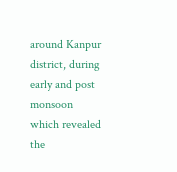around Kanpur district, during early and post monsoon which revealed the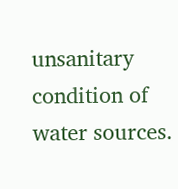unsanitary condition of water sources.